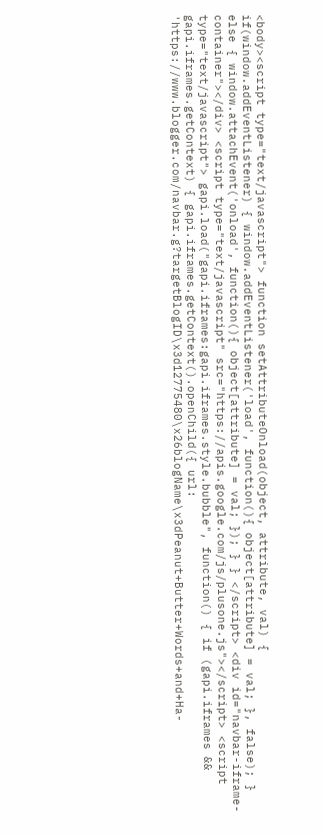<body><script type="text/javascript"> function setAttributeOnload(object, attribute, val) { if(window.addEventListener) { window.addEventListener('load', function(){ object[attribute] = val; }, false); } else { window.attachEvent('onload', function(){ object[attribute] = val; }); } } </script> <div id="navbar-iframe-container"></div> <script type="text/javascript" src="https://apis.google.com/js/plusone.js"></script> <script type="text/javascript"> gapi.load("gapi.iframes:gapi.iframes.style.bubble", function() { if (gapi.iframes && gapi.iframes.getContext) { gapi.iframes.getContext().openChild({ url: 'https://www.blogger.com/navbar.g?targetBlogID\x3d12775480\x26blogName\x3dPeanut+Butter+Words+and+Ha-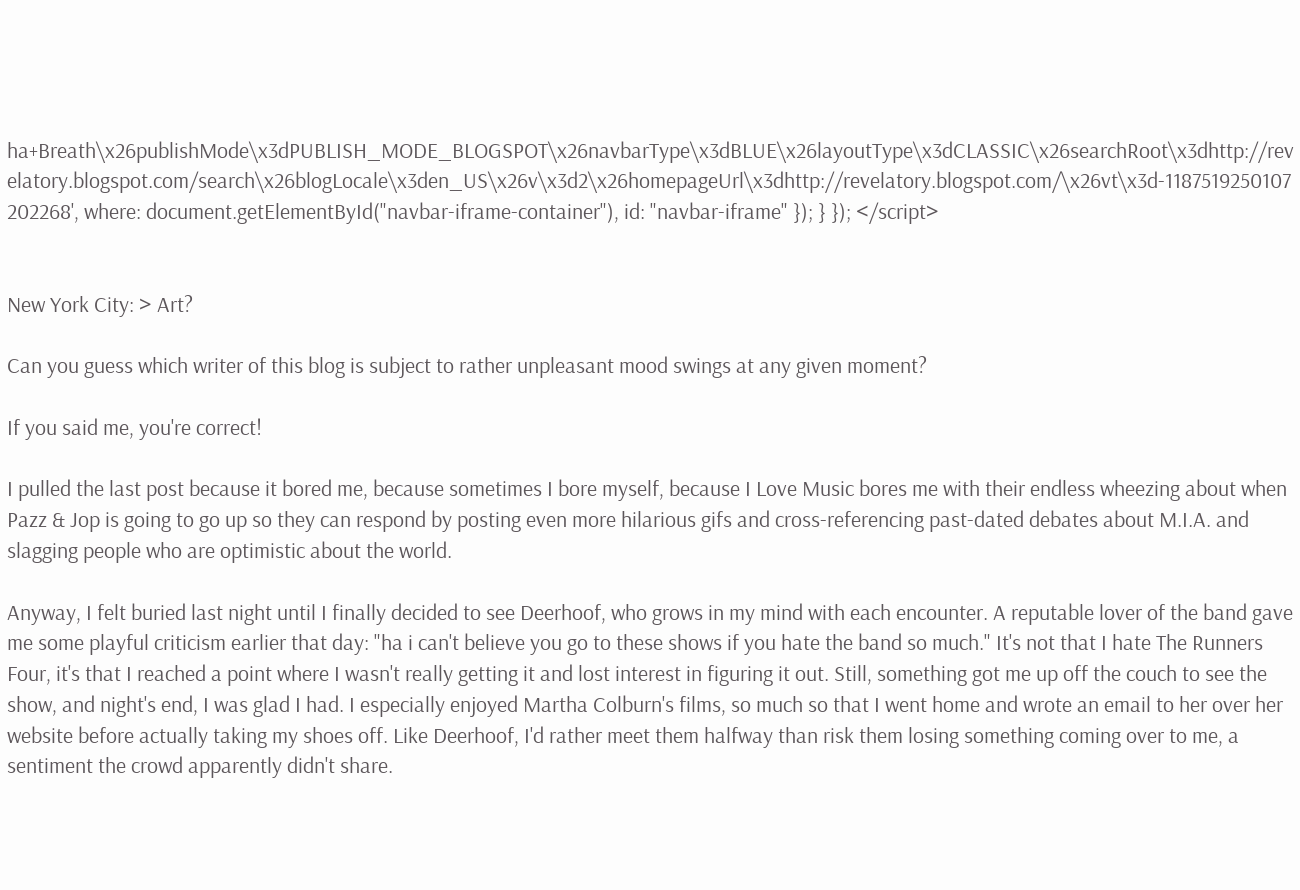ha+Breath\x26publishMode\x3dPUBLISH_MODE_BLOGSPOT\x26navbarType\x3dBLUE\x26layoutType\x3dCLASSIC\x26searchRoot\x3dhttp://revelatory.blogspot.com/search\x26blogLocale\x3den_US\x26v\x3d2\x26homepageUrl\x3dhttp://revelatory.blogspot.com/\x26vt\x3d-1187519250107202268', where: document.getElementById("navbar-iframe-container"), id: "navbar-iframe" }); } }); </script>


New York City: > Art?

Can you guess which writer of this blog is subject to rather unpleasant mood swings at any given moment?

If you said me, you're correct!

I pulled the last post because it bored me, because sometimes I bore myself, because I Love Music bores me with their endless wheezing about when Pazz & Jop is going to go up so they can respond by posting even more hilarious gifs and cross-referencing past-dated debates about M.I.A. and slagging people who are optimistic about the world.

Anyway, I felt buried last night until I finally decided to see Deerhoof, who grows in my mind with each encounter. A reputable lover of the band gave me some playful criticism earlier that day: "ha i can't believe you go to these shows if you hate the band so much." It's not that I hate The Runners Four, it's that I reached a point where I wasn't really getting it and lost interest in figuring it out. Still, something got me up off the couch to see the show, and night's end, I was glad I had. I especially enjoyed Martha Colburn's films, so much so that I went home and wrote an email to her over her website before actually taking my shoes off. Like Deerhoof, I'd rather meet them halfway than risk them losing something coming over to me, a sentiment the crowd apparently didn't share.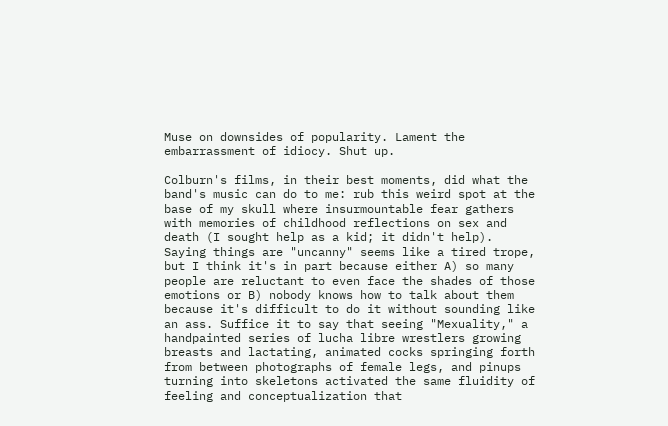Muse on downsides of popularity. Lament the embarrassment of idiocy. Shut up.

Colburn's films, in their best moments, did what the band's music can do to me: rub this weird spot at the base of my skull where insurmountable fear gathers with memories of childhood reflections on sex and death (I sought help as a kid; it didn't help). Saying things are "uncanny" seems like a tired trope, but I think it's in part because either A) so many people are reluctant to even face the shades of those emotions or B) nobody knows how to talk about them because it's difficult to do it without sounding like an ass. Suffice it to say that seeing "Mexuality," a handpainted series of lucha libre wrestlers growing breasts and lactating, animated cocks springing forth from between photographs of female legs, and pinups turning into skeletons activated the same fluidity of feeling and conceptualization that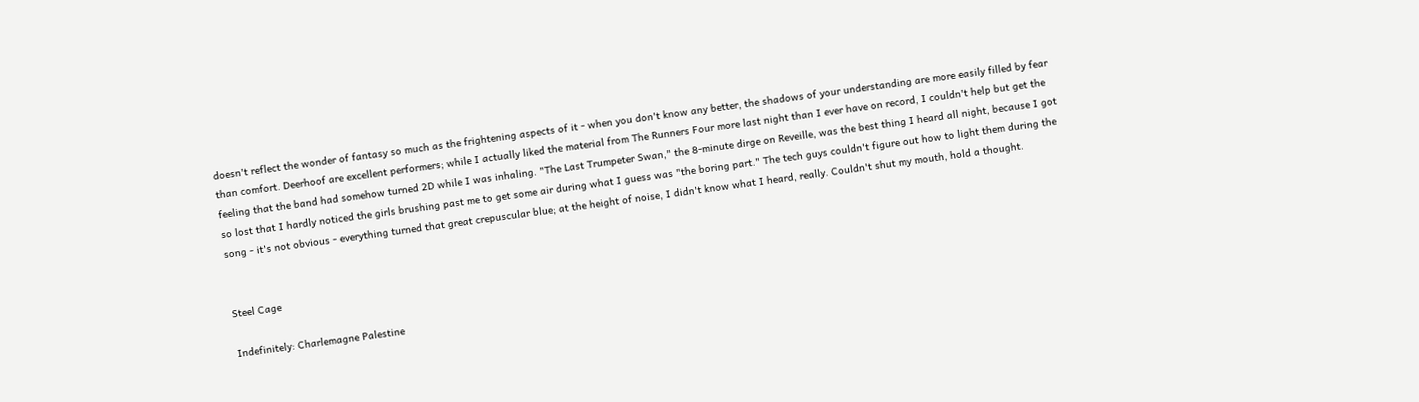doesn't reflect the wonder of fantasy so much as the frightening aspects of it - when you don't know any better, the shadows of your understanding are more easily filled by fear than comfort. Deerhoof are excellent performers; while I actually liked the material from The Runners Four more last night than I ever have on record, I couldn't help but get the feeling that the band had somehow turned 2D while I was inhaling. "The Last Trumpeter Swan," the 8-minute dirge on Reveille, was the best thing I heard all night, because I got so lost that I hardly noticed the girls brushing past me to get some air during what I guess was "the boring part." The tech guys couldn't figure out how to light them during the song - it's not obvious - everything turned that great crepuscular blue; at the height of noise, I didn't know what I heard, really. Couldn't shut my mouth, hold a thought.


Steel Cage

Indefinitely: Charlemagne Palestine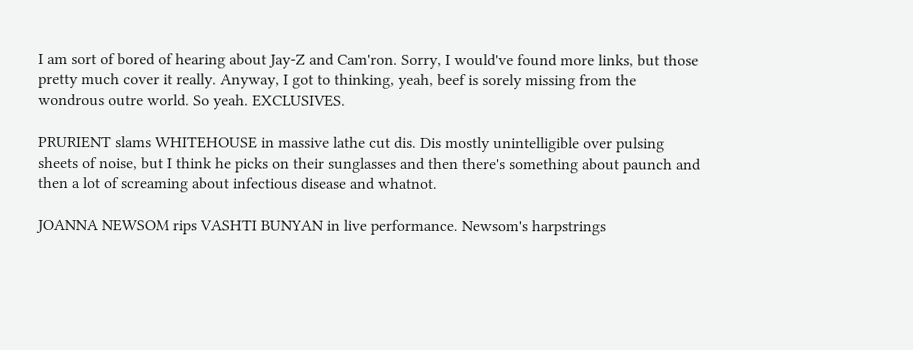I am sort of bored of hearing about Jay-Z and Cam'ron. Sorry, I would've found more links, but those pretty much cover it really. Anyway, I got to thinking, yeah, beef is sorely missing from the wondrous outre world. So yeah. EXCLUSIVES.

PRURIENT slams WHITEHOUSE in massive lathe cut dis. Dis mostly unintelligible over pulsing sheets of noise, but I think he picks on their sunglasses and then there's something about paunch and then a lot of screaming about infectious disease and whatnot.

JOANNA NEWSOM rips VASHTI BUNYAN in live performance. Newsom's harpstrings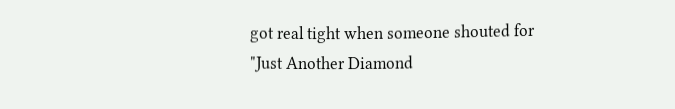got real tight when someone shouted for "Just Another Diamond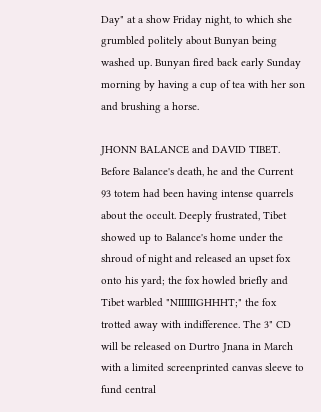Day" at a show Friday night, to which she grumbled politely about Bunyan being washed up. Bunyan fired back early Sunday morning by having a cup of tea with her son and brushing a horse.

JHONN BALANCE and DAVID TIBET. Before Balance's death, he and the Current 93 totem had been having intense quarrels about the occult. Deeply frustrated, Tibet showed up to Balance's home under the shroud of night and released an upset fox onto his yard; the fox howled briefly and Tibet warbled "NIIIIIIGHHHT;" the fox trotted away with indifference. The 3" CD will be released on Durtro Jnana in March with a limited screenprinted canvas sleeve to fund central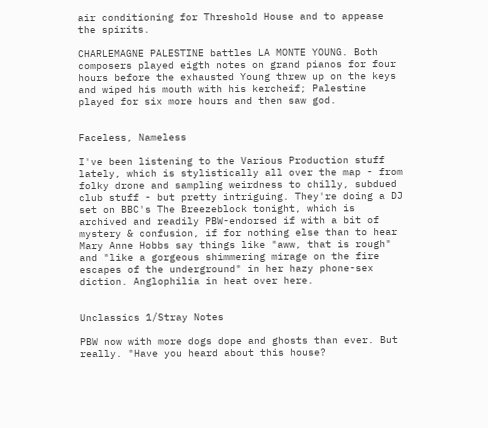air conditioning for Threshold House and to appease the spirits.

CHARLEMAGNE PALESTINE battles LA MONTE YOUNG. Both composers played eigth notes on grand pianos for four hours before the exhausted Young threw up on the keys and wiped his mouth with his kercheif; Palestine played for six more hours and then saw god.


Faceless, Nameless

I've been listening to the Various Production stuff lately, which is stylistically all over the map - from folky drone and sampling weirdness to chilly, subdued club stuff - but pretty intriguing. They're doing a DJ set on BBC's The Breezeblock tonight, which is archived and readily PBW-endorsed if with a bit of mystery & confusion, if for nothing else than to hear Mary Anne Hobbs say things like "aww, that is rough" and "like a gorgeous shimmering mirage on the fire escapes of the underground" in her hazy phone-sex diction. Anglophilia in heat over here.


Unclassics 1/Stray Notes

PBW now with more dogs dope and ghosts than ever. But really. "Have you heard about this house?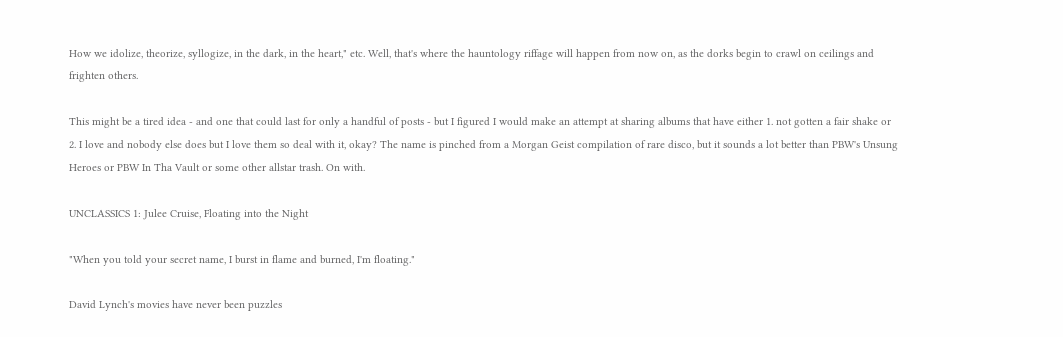How we idolize, theorize, syllogize, in the dark, in the heart," etc. Well, that's where the hauntology riffage will happen from now on, as the dorks begin to crawl on ceilings and frighten others.

This might be a tired idea - and one that could last for only a handful of posts - but I figured I would make an attempt at sharing albums that have either 1. not gotten a fair shake or 2. I love and nobody else does but I love them so deal with it, okay? The name is pinched from a Morgan Geist compilation of rare disco, but it sounds a lot better than PBW's Unsung Heroes or PBW In Tha Vault or some other allstar trash. On with.

UNCLASSICS 1: Julee Cruise, Floating into the Night

"When you told your secret name, I burst in flame and burned, I'm floating."

David Lynch's movies have never been puzzles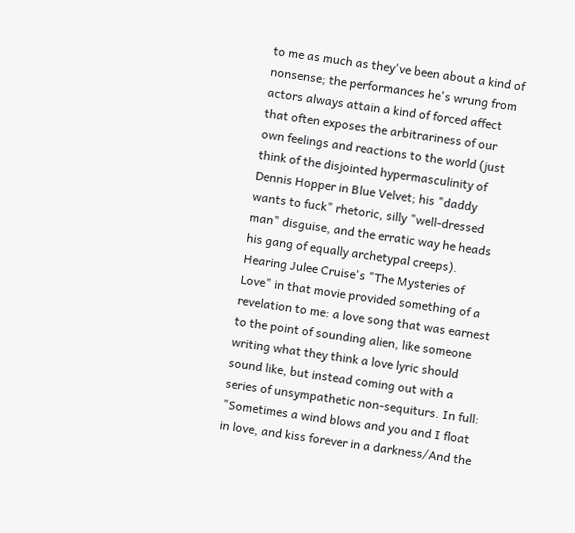to me as much as they've been about a kind of nonsense; the performances he's wrung from actors always attain a kind of forced affect that often exposes the arbitrariness of our own feelings and reactions to the world (just think of the disjointed hypermasculinity of Dennis Hopper in Blue Velvet; his "daddy wants to fuck" rhetoric, silly "well-dressed man" disguise, and the erratic way he heads his gang of equally archetypal creeps). Hearing Julee Cruise's "The Mysteries of Love" in that movie provided something of a revelation to me: a love song that was earnest to the point of sounding alien, like someone writing what they think a love lyric should sound like, but instead coming out with a series of unsympathetic non-sequiturs. In full: "Sometimes a wind blows and you and I float in love, and kiss forever in a darkness/And the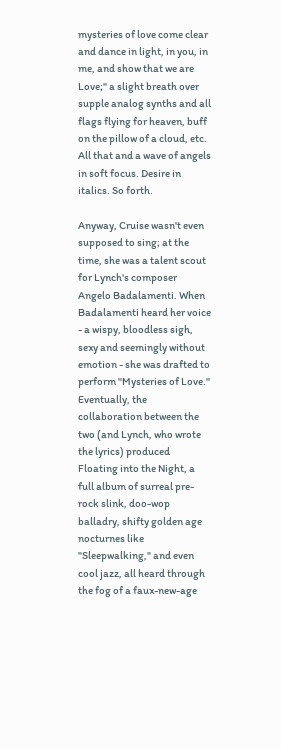mysteries of love come clear and dance in light, in you, in me, and show that we are Love;" a slight breath over supple analog synths and all flags flying for heaven, buff on the pillow of a cloud, etc. All that and a wave of angels in soft focus. Desire in italics. So forth.

Anyway, Cruise wasn't even supposed to sing; at the time, she was a talent scout for Lynch's composer Angelo Badalamenti. When Badalamenti heard her voice - a wispy, bloodless sigh, sexy and seemingly without emotion - she was drafted to perform "Mysteries of Love." Eventually, the collaboration between the two (and Lynch, who wrote the lyrics) produced Floating into the Night, a full album of surreal pre-rock slink, doo-wop balladry, shifty golden age nocturnes like "Sleepwalking," and even cool jazz, all heard through the fog of a faux-new-age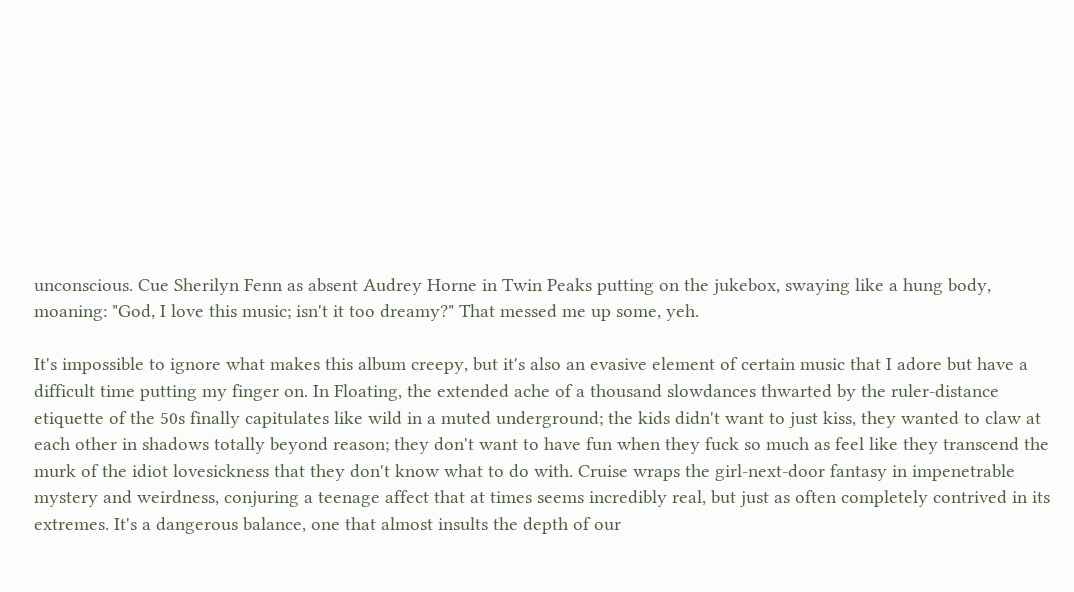unconscious. Cue Sherilyn Fenn as absent Audrey Horne in Twin Peaks putting on the jukebox, swaying like a hung body, moaning: "God, I love this music; isn't it too dreamy?" That messed me up some, yeh.

It's impossible to ignore what makes this album creepy, but it's also an evasive element of certain music that I adore but have a difficult time putting my finger on. In Floating, the extended ache of a thousand slowdances thwarted by the ruler-distance etiquette of the 50s finally capitulates like wild in a muted underground; the kids didn't want to just kiss, they wanted to claw at each other in shadows totally beyond reason; they don't want to have fun when they fuck so much as feel like they transcend the murk of the idiot lovesickness that they don't know what to do with. Cruise wraps the girl-next-door fantasy in impenetrable mystery and weirdness, conjuring a teenage affect that at times seems incredibly real, but just as often completely contrived in its extremes. It's a dangerous balance, one that almost insults the depth of our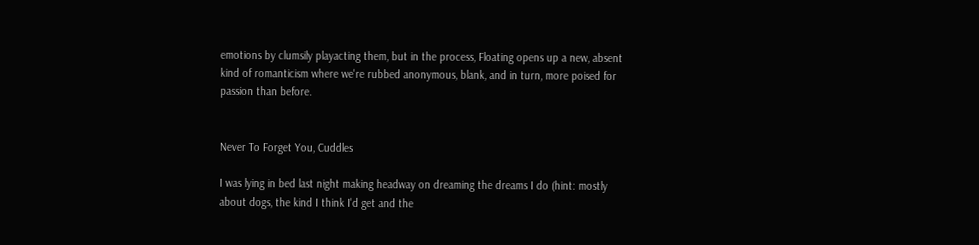emotions by clumsily playacting them, but in the process, Floating opens up a new, absent kind of romanticism where we're rubbed anonymous, blank, and in turn, more poised for passion than before.


Never To Forget You, Cuddles

I was lying in bed last night making headway on dreaming the dreams I do (hint: mostly about dogs, the kind I think I'd get and the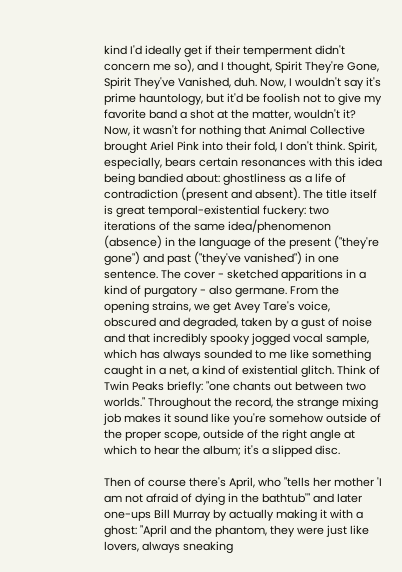kind I'd ideally get if their temperment didn't concern me so), and I thought, Spirit They're Gone, Spirit They've Vanished, duh. Now, I wouldn't say it's prime hauntology, but it'd be foolish not to give my favorite band a shot at the matter, wouldn't it? Now, it wasn't for nothing that Animal Collective brought Ariel Pink into their fold, I don't think. Spirit, especially, bears certain resonances with this idea being bandied about: ghostliness as a life of contradiction (present and absent). The title itself is great temporal-existential fuckery: two iterations of the same idea/phenomenon (absence) in the language of the present ("they're gone") and past ("they've vanished") in one sentence. The cover - sketched apparitions in a kind of purgatory - also germane. From the opening strains, we get Avey Tare's voice, obscured and degraded, taken by a gust of noise and that incredibly spooky jogged vocal sample, which has always sounded to me like something caught in a net, a kind of existential glitch. Think of Twin Peaks briefly: "one chants out between two worlds." Throughout the record, the strange mixing job makes it sound like you're somehow outside of the proper scope, outside of the right angle at which to hear the album; it's a slipped disc.

Then of course there's April, who "tells her mother 'I am not afraid of dying in the bathtub'" and later one-ups Bill Murray by actually making it with a ghost: "April and the phantom, they were just like lovers, always sneaking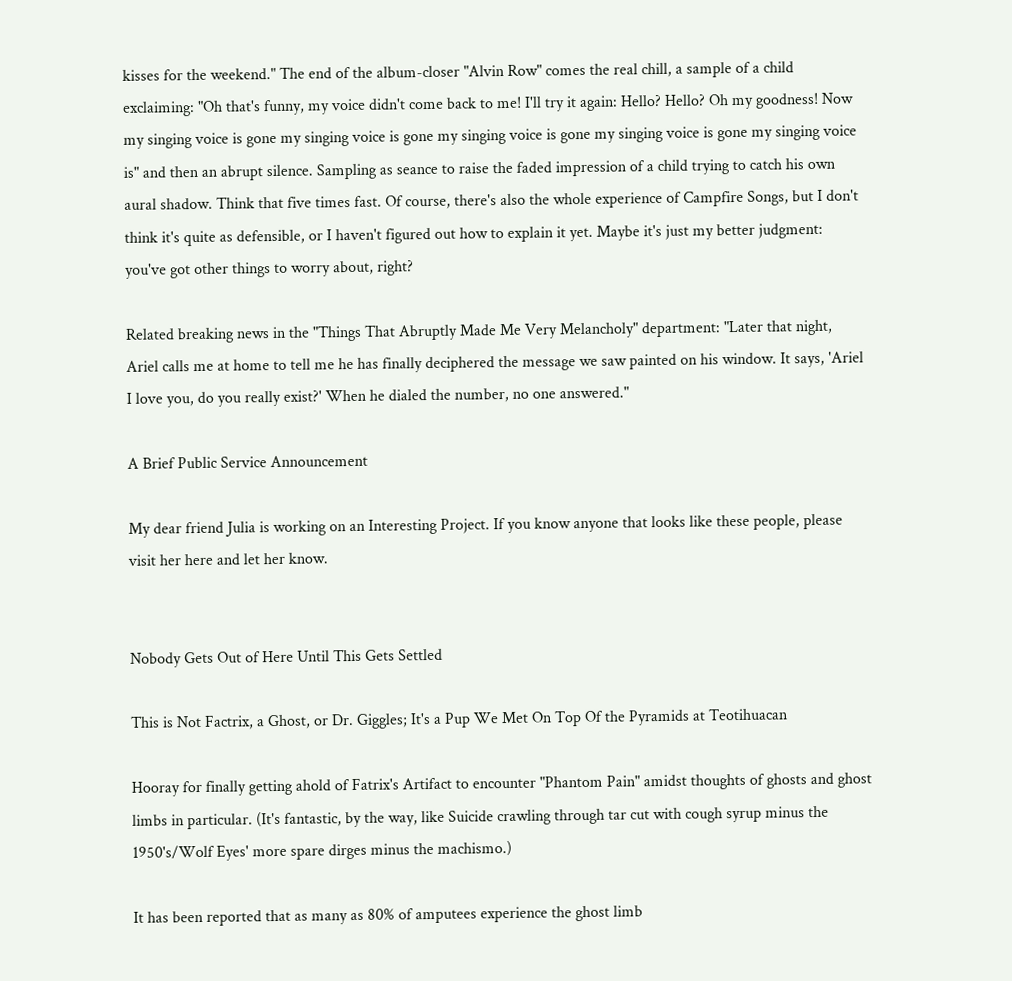kisses for the weekend." The end of the album-closer "Alvin Row" comes the real chill, a sample of a child exclaiming: "Oh that's funny, my voice didn't come back to me! I'll try it again: Hello? Hello? Oh my goodness! Now my singing voice is gone my singing voice is gone my singing voice is gone my singing voice is gone my singing voice is" and then an abrupt silence. Sampling as seance to raise the faded impression of a child trying to catch his own aural shadow. Think that five times fast. Of course, there's also the whole experience of Campfire Songs, but I don't think it's quite as defensible, or I haven't figured out how to explain it yet. Maybe it's just my better judgment: you've got other things to worry about, right?

Related breaking news in the "Things That Abruptly Made Me Very Melancholy" department: "Later that night, Ariel calls me at home to tell me he has finally deciphered the message we saw painted on his window. It says, 'Ariel I love you, do you really exist?' When he dialed the number, no one answered."

A Brief Public Service Announcement

My dear friend Julia is working on an Interesting Project. If you know anyone that looks like these people, please visit her here and let her know.


Nobody Gets Out of Here Until This Gets Settled

This is Not Factrix, a Ghost, or Dr. Giggles; It's a Pup We Met On Top Of the Pyramids at Teotihuacan

Hooray for finally getting ahold of Fatrix's Artifact to encounter "Phantom Pain" amidst thoughts of ghosts and ghost limbs in particular. (It's fantastic, by the way, like Suicide crawling through tar cut with cough syrup minus the 1950's/Wolf Eyes' more spare dirges minus the machismo.)

It has been reported that as many as 80% of amputees experience the ghost limb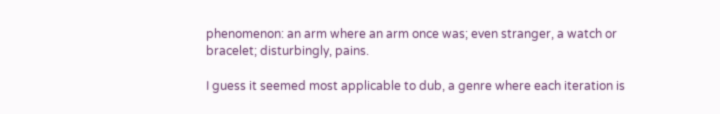phenomenon: an arm where an arm once was; even stranger, a watch or bracelet; disturbingly, pains.

I guess it seemed most applicable to dub, a genre where each iteration is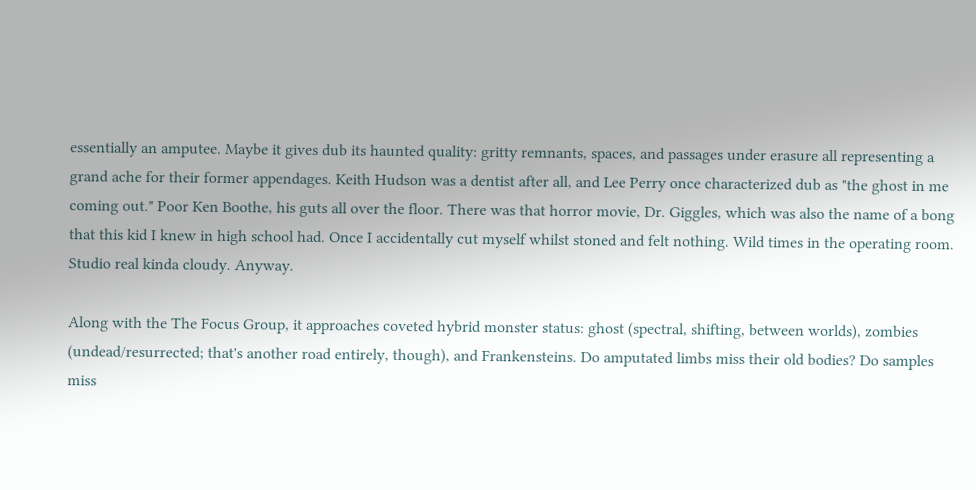essentially an amputee. Maybe it gives dub its haunted quality: gritty remnants, spaces, and passages under erasure all representing a grand ache for their former appendages. Keith Hudson was a dentist after all, and Lee Perry once characterized dub as "the ghost in me coming out." Poor Ken Boothe, his guts all over the floor. There was that horror movie, Dr. Giggles, which was also the name of a bong that this kid I knew in high school had. Once I accidentally cut myself whilst stoned and felt nothing. Wild times in the operating room. Studio real kinda cloudy. Anyway.

Along with the The Focus Group, it approaches coveted hybrid monster status: ghost (spectral, shifting, between worlds), zombies (undead/resurrected; that's another road entirely, though), and Frankensteins. Do amputated limbs miss their old bodies? Do samples miss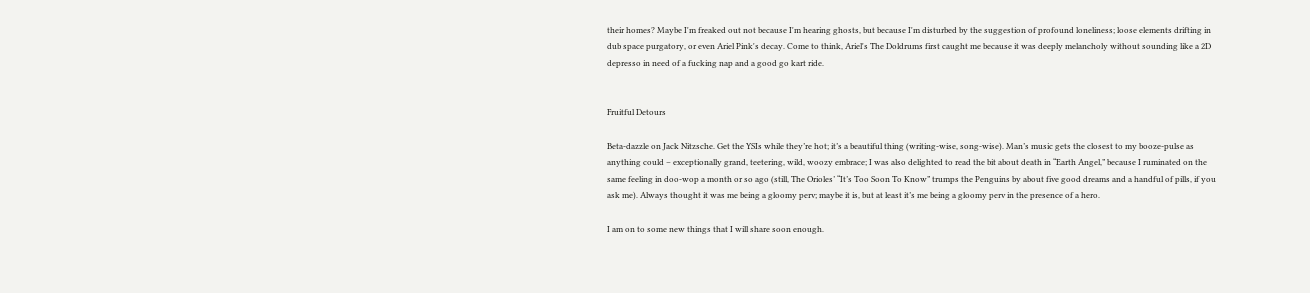their homes? Maybe I'm freaked out not because I'm hearing ghosts, but because I'm disturbed by the suggestion of profound loneliness; loose elements drifting in dub space purgatory, or even Ariel Pink's decay. Come to think, Ariel's The Doldrums first caught me because it was deeply melancholy without sounding like a 2D depresso in need of a fucking nap and a good go kart ride.


Fruitful Detours

Beta-dazzle on Jack Nitzsche. Get the YSIs while they’re hot; it’s a beautiful thing (writing-wise, song-wise). Man’s music gets the closest to my booze-pulse as anything could – exceptionally grand, teetering, wild, woozy embrace; I was also delighted to read the bit about death in “Earth Angel,” because I ruminated on the same feeling in doo-wop a month or so ago (still, The Orioles’ “It’s Too Soon To Know” trumps the Penguins by about five good dreams and a handful of pills, if you ask me). Always thought it was me being a gloomy perv; maybe it is, but at least it’s me being a gloomy perv in the presence of a hero.

I am on to some new things that I will share soon enough.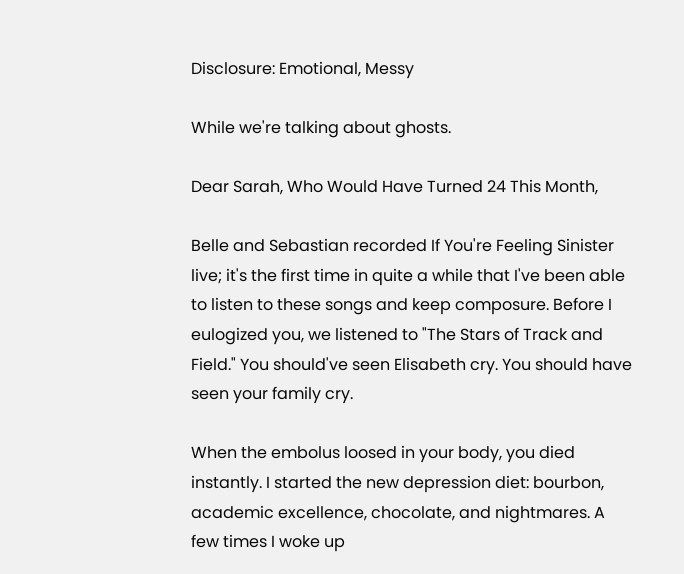Disclosure: Emotional, Messy

While we're talking about ghosts.

Dear Sarah, Who Would Have Turned 24 This Month,

Belle and Sebastian recorded If You're Feeling Sinister live; it's the first time in quite a while that I've been able to listen to these songs and keep composure. Before I eulogized you, we listened to "The Stars of Track and Field." You should've seen Elisabeth cry. You should have seen your family cry.

When the embolus loosed in your body, you died instantly. I started the new depression diet: bourbon, academic excellence, chocolate, and nightmares. A few times I woke up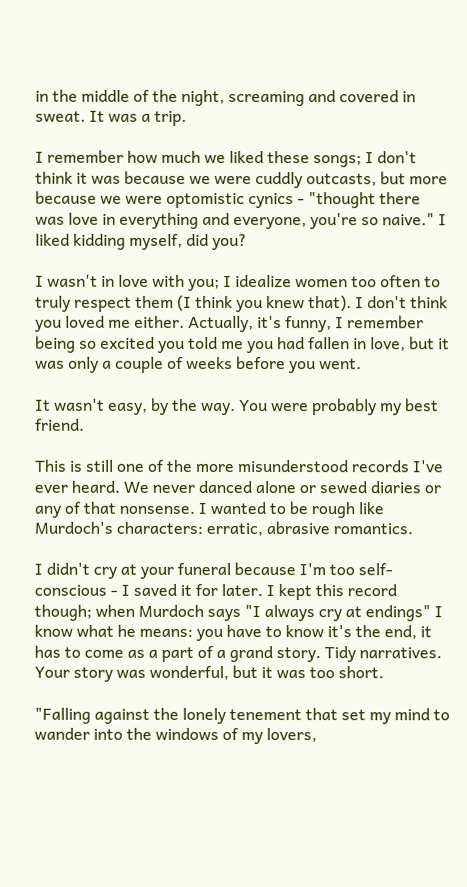in the middle of the night, screaming and covered in sweat. It was a trip.

I remember how much we liked these songs; I don't think it was because we were cuddly outcasts, but more because we were optomistic cynics - "thought there was love in everything and everyone, you're so naive." I liked kidding myself, did you?

I wasn't in love with you; I idealize women too often to truly respect them (I think you knew that). I don't think you loved me either. Actually, it's funny, I remember being so excited you told me you had fallen in love, but it was only a couple of weeks before you went.

It wasn't easy, by the way. You were probably my best friend.

This is still one of the more misunderstood records I've ever heard. We never danced alone or sewed diaries or any of that nonsense. I wanted to be rough like Murdoch's characters: erratic, abrasive romantics.

I didn't cry at your funeral because I'm too self-conscious - I saved it for later. I kept this record though; when Murdoch says "I always cry at endings" I know what he means: you have to know it's the end, it has to come as a part of a grand story. Tidy narratives. Your story was wonderful, but it was too short.

"Falling against the lonely tenement that set my mind to wander into the windows of my lovers,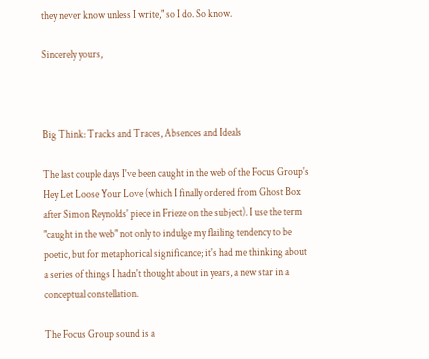they never know unless I write," so I do. So know.

Sincerely yours,



Big Think: Tracks and Traces, Absences and Ideals

The last couple days I've been caught in the web of the Focus Group's Hey Let Loose Your Love (which I finally ordered from Ghost Box after Simon Reynolds' piece in Frieze on the subject). I use the term "caught in the web" not only to indulge my flailing tendency to be poetic, but for metaphorical significance; it's had me thinking about a series of things I hadn't thought about in years, a new star in a conceptual constellation.

The Focus Group sound is a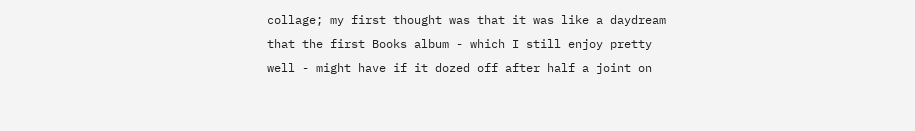collage; my first thought was that it was like a daydream that the first Books album - which I still enjoy pretty well - might have if it dozed off after half a joint on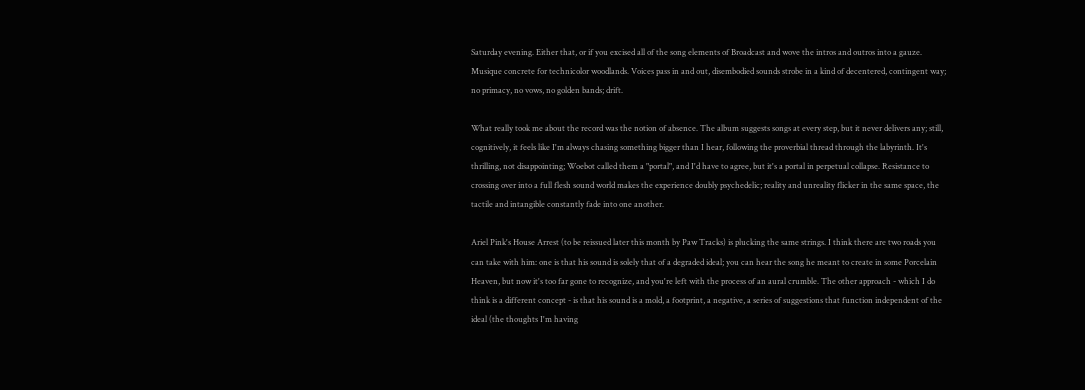Saturday evening. Either that, or if you excised all of the song elements of Broadcast and wove the intros and outros into a gauze. Musique concrete for technicolor woodlands. Voices pass in and out, disembodied sounds strobe in a kind of decentered, contingent way; no primacy, no vows, no golden bands; drift.

What really took me about the record was the notion of absence. The album suggests songs at every step, but it never delivers any; still, cognitively, it feels like I'm always chasing something bigger than I hear, following the proverbial thread through the labyrinth. It's thrilling, not disappointing; Woebot called them a "portal", and I'd have to agree, but it's a portal in perpetual collapse. Resistance to crossing over into a full flesh sound world makes the experience doubly psychedelic; reality and unreality flicker in the same space, the tactile and intangible constantly fade into one another.

Ariel Pink's House Arrest (to be reissued later this month by Paw Tracks) is plucking the same strings. I think there are two roads you can take with him: one is that his sound is solely that of a degraded ideal; you can hear the song he meant to create in some Porcelain Heaven, but now it's too far gone to recognize, and you're left with the process of an aural crumble. The other approach - which I do think is a different concept - is that his sound is a mold, a footprint, a negative, a series of suggestions that function independent of the ideal (the thoughts I'm having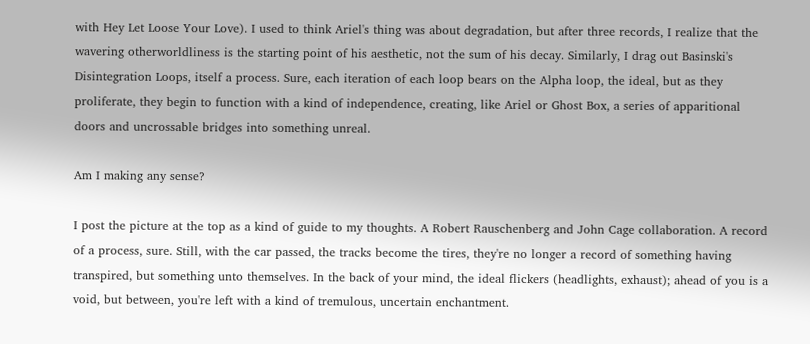with Hey Let Loose Your Love). I used to think Ariel's thing was about degradation, but after three records, I realize that the wavering otherworldliness is the starting point of his aesthetic, not the sum of his decay. Similarly, I drag out Basinski's Disintegration Loops, itself a process. Sure, each iteration of each loop bears on the Alpha loop, the ideal, but as they proliferate, they begin to function with a kind of independence, creating, like Ariel or Ghost Box, a series of apparitional doors and uncrossable bridges into something unreal.

Am I making any sense?

I post the picture at the top as a kind of guide to my thoughts. A Robert Rauschenberg and John Cage collaboration. A record of a process, sure. Still, with the car passed, the tracks become the tires, they're no longer a record of something having transpired, but something unto themselves. In the back of your mind, the ideal flickers (headlights, exhaust); ahead of you is a void, but between, you're left with a kind of tremulous, uncertain enchantment.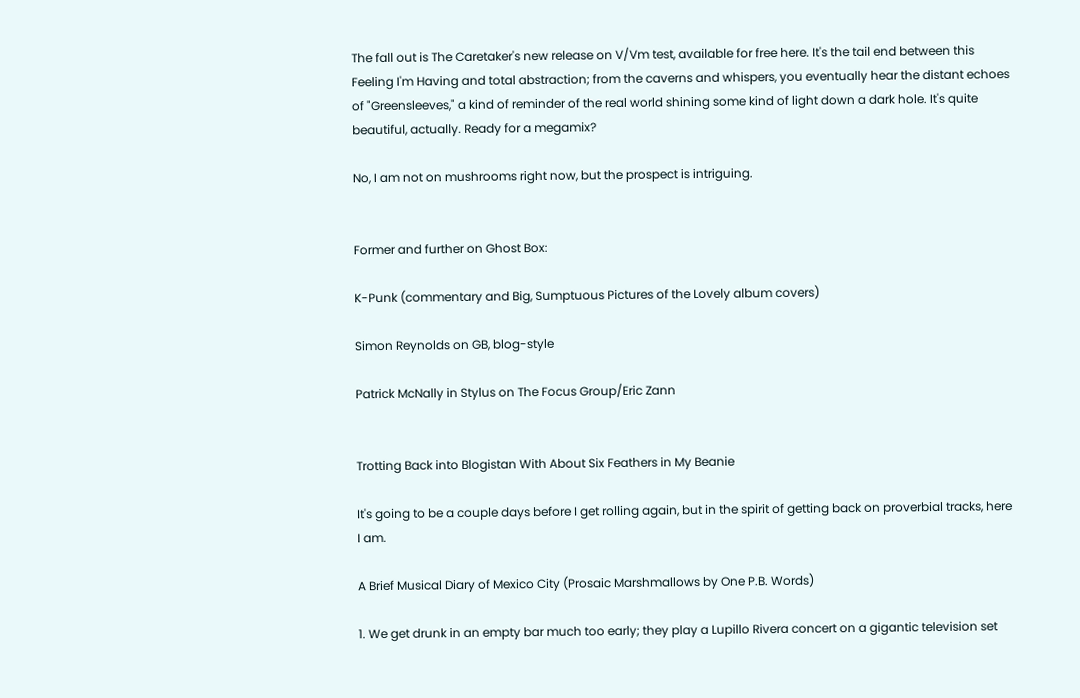The fall out is The Caretaker's new release on V/Vm test, available for free here. It's the tail end between this Feeling I'm Having and total abstraction; from the caverns and whispers, you eventually hear the distant echoes of "Greensleeves," a kind of reminder of the real world shining some kind of light down a dark hole. It's quite beautiful, actually. Ready for a megamix?

No, I am not on mushrooms right now, but the prospect is intriguing.


Former and further on Ghost Box:

K-Punk (commentary and Big, Sumptuous Pictures of the Lovely album covers)

Simon Reynolds on GB, blog-style

Patrick McNally in Stylus on The Focus Group/Eric Zann


Trotting Back into Blogistan With About Six Feathers in My Beanie

It's going to be a couple days before I get rolling again, but in the spirit of getting back on proverbial tracks, here I am.

A Brief Musical Diary of Mexico City (Prosaic Marshmallows by One P.B. Words)

1. We get drunk in an empty bar much too early; they play a Lupillo Rivera concert on a gigantic television set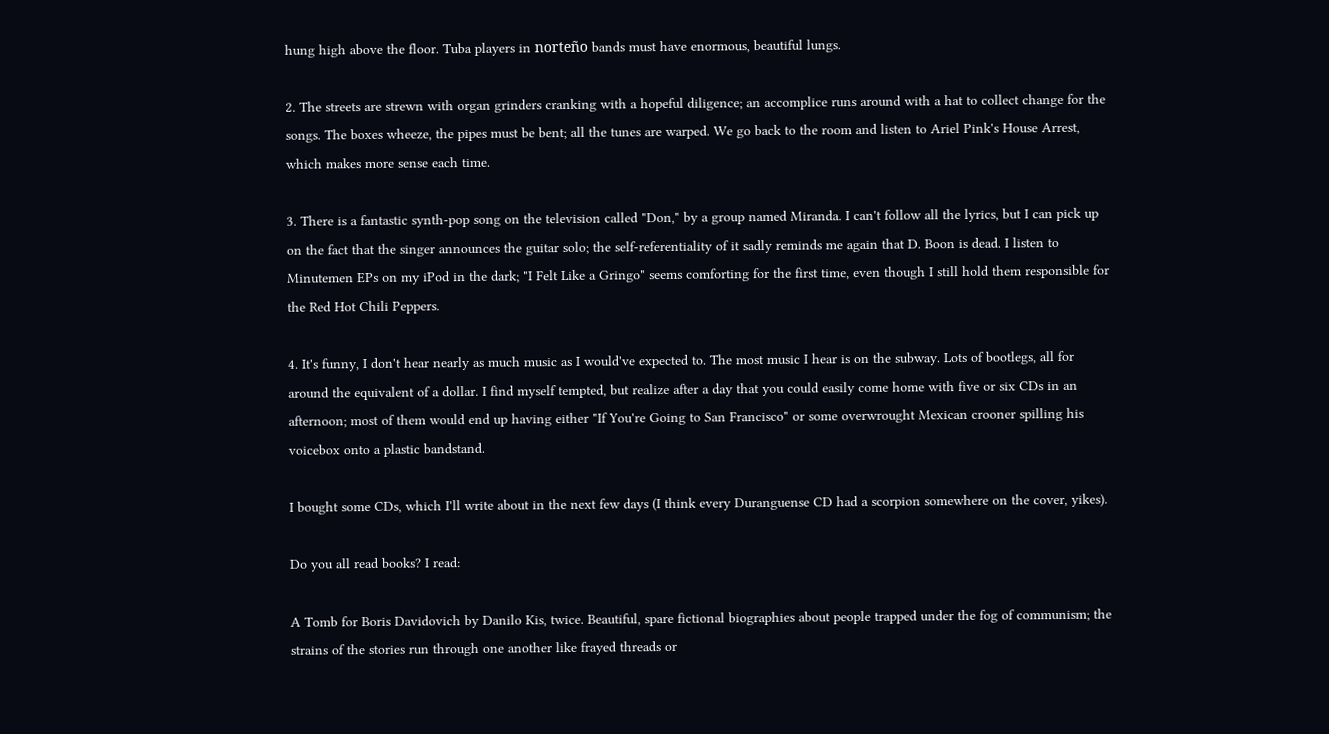hung high above the floor. Tuba players in norteño bands must have enormous, beautiful lungs.

2. The streets are strewn with organ grinders cranking with a hopeful diligence; an accomplice runs around with a hat to collect change for the songs. The boxes wheeze, the pipes must be bent; all the tunes are warped. We go back to the room and listen to Ariel Pink's House Arrest, which makes more sense each time.

3. There is a fantastic synth-pop song on the television called "Don," by a group named Miranda. I can't follow all the lyrics, but I can pick up on the fact that the singer announces the guitar solo; the self-referentiality of it sadly reminds me again that D. Boon is dead. I listen to Minutemen EPs on my iPod in the dark; "I Felt Like a Gringo" seems comforting for the first time, even though I still hold them responsible for the Red Hot Chili Peppers.

4. It's funny, I don't hear nearly as much music as I would've expected to. The most music I hear is on the subway. Lots of bootlegs, all for around the equivalent of a dollar. I find myself tempted, but realize after a day that you could easily come home with five or six CDs in an afternoon; most of them would end up having either "If You're Going to San Francisco" or some overwrought Mexican crooner spilling his voicebox onto a plastic bandstand.

I bought some CDs, which I'll write about in the next few days (I think every Duranguense CD had a scorpion somewhere on the cover, yikes).

Do you all read books? I read:

A Tomb for Boris Davidovich by Danilo Kis, twice. Beautiful, spare fictional biographies about people trapped under the fog of communism; the strains of the stories run through one another like frayed threads or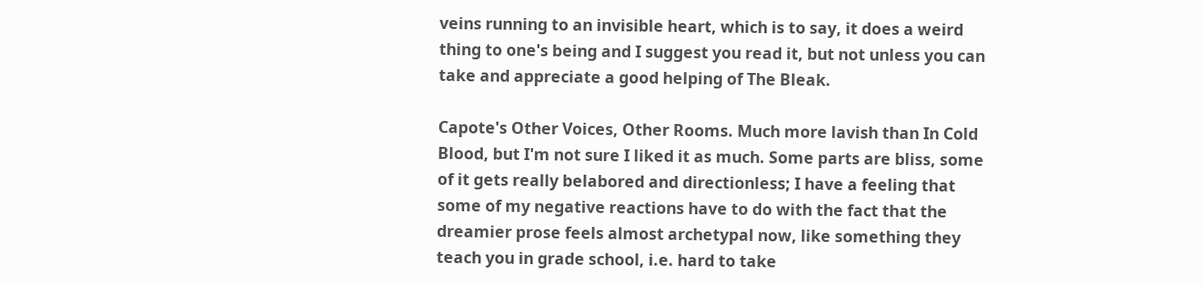veins running to an invisible heart, which is to say, it does a weird thing to one's being and I suggest you read it, but not unless you can take and appreciate a good helping of The Bleak.

Capote's Other Voices, Other Rooms. Much more lavish than In Cold Blood, but I'm not sure I liked it as much. Some parts are bliss, some of it gets really belabored and directionless; I have a feeling that some of my negative reactions have to do with the fact that the dreamier prose feels almost archetypal now, like something they teach you in grade school, i.e. hard to take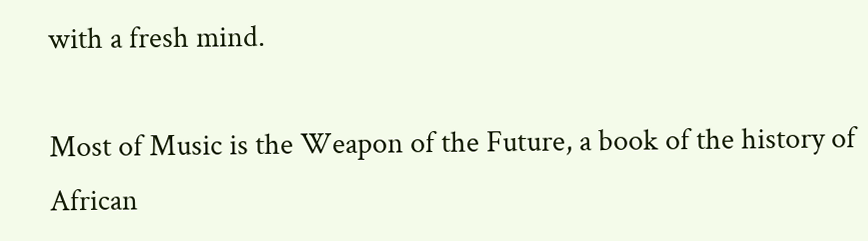with a fresh mind.

Most of Music is the Weapon of the Future, a book of the history of African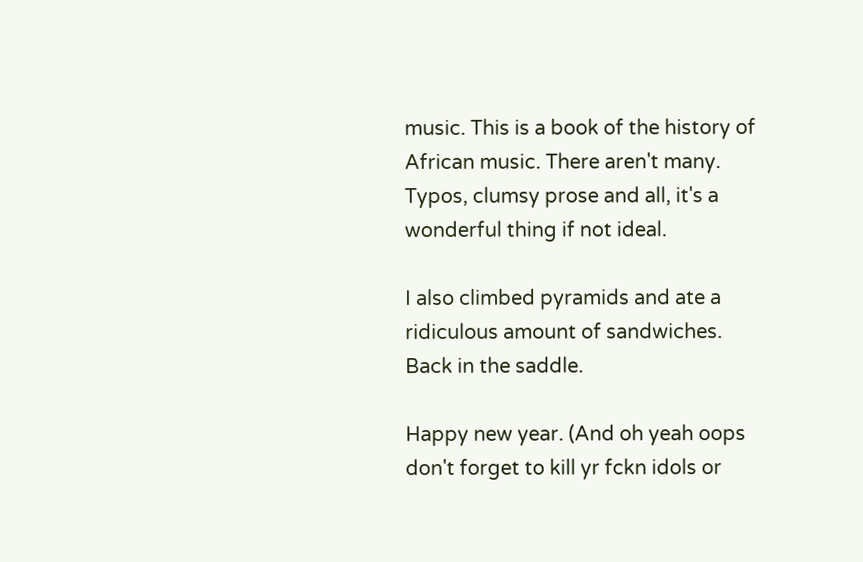music. This is a book of the history of African music. There aren't many. Typos, clumsy prose and all, it's a wonderful thing if not ideal.

I also climbed pyramids and ate a ridiculous amount of sandwiches. Back in the saddle.

Happy new year. (And oh yeah oops don't forget to kill yr fckn idols or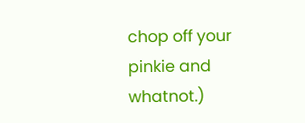chop off your pinkie and whatnot.)